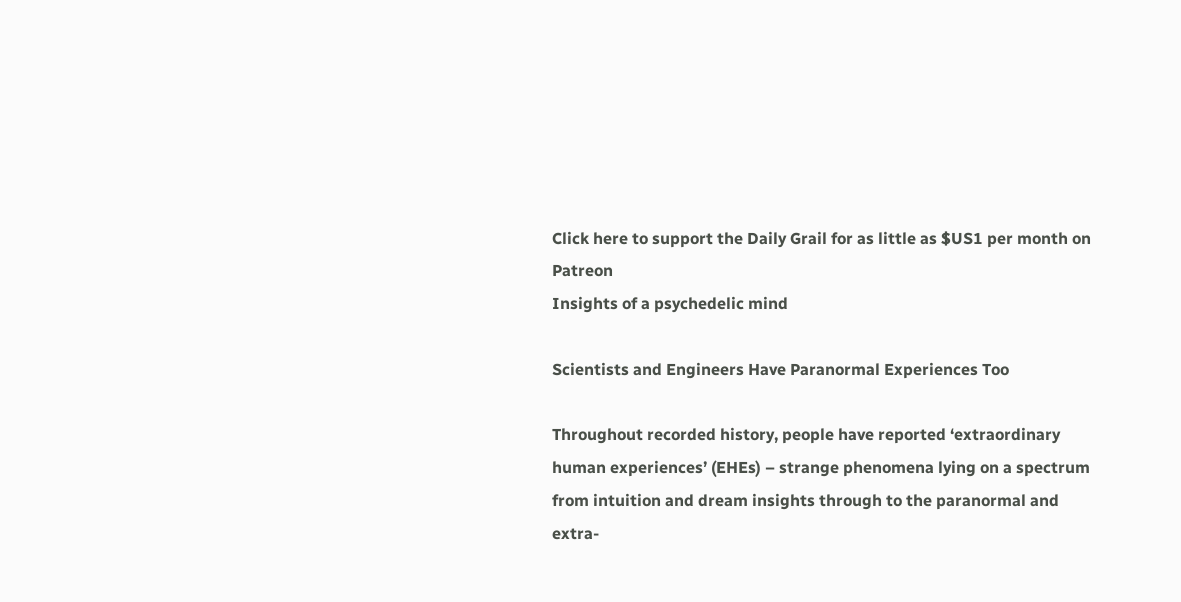Click here to support the Daily Grail for as little as $US1 per month on Patreon
Insights of a psychedelic mind

Scientists and Engineers Have Paranormal Experiences Too

Throughout recorded history, people have reported ‘extraordinary human experiences’ (EHEs) – strange phenomena lying on a spectrum from intuition and dream insights through to the paranormal and extra-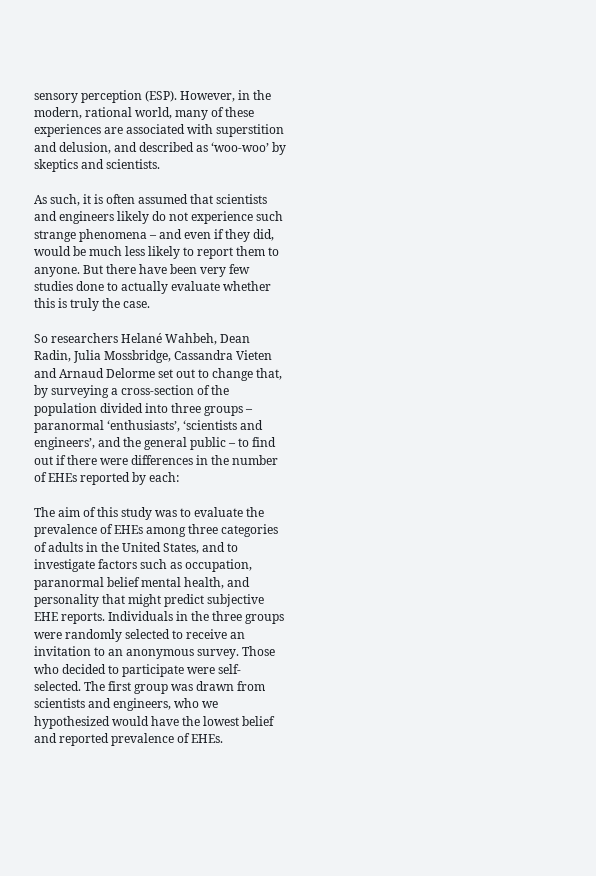sensory perception (ESP). However, in the modern, rational world, many of these experiences are associated with superstition and delusion, and described as ‘woo-woo’ by skeptics and scientists.

As such, it is often assumed that scientists and engineers likely do not experience such strange phenomena – and even if they did, would be much less likely to report them to anyone. But there have been very few studies done to actually evaluate whether this is truly the case.

So researchers Helané Wahbeh, Dean Radin, Julia Mossbridge, Cassandra Vieten and Arnaud Delorme set out to change that, by surveying a cross-section of the population divided into three groups – paranormal ‘enthusiasts’, ‘scientists and engineers’, and the general public – to find out if there were differences in the number of EHEs reported by each:

The aim of this study was to evaluate the prevalence of EHEs among three categories of adults in the United States, and to investigate factors such as occupation, paranormal belief mental health, and personality that might predict subjective EHE reports. Individuals in the three groups were randomly selected to receive an invitation to an anonymous survey. Those who decided to participate were self-selected. The first group was drawn from scientists and engineers, who we hypothesized would have the lowest belief and reported prevalence of EHEs.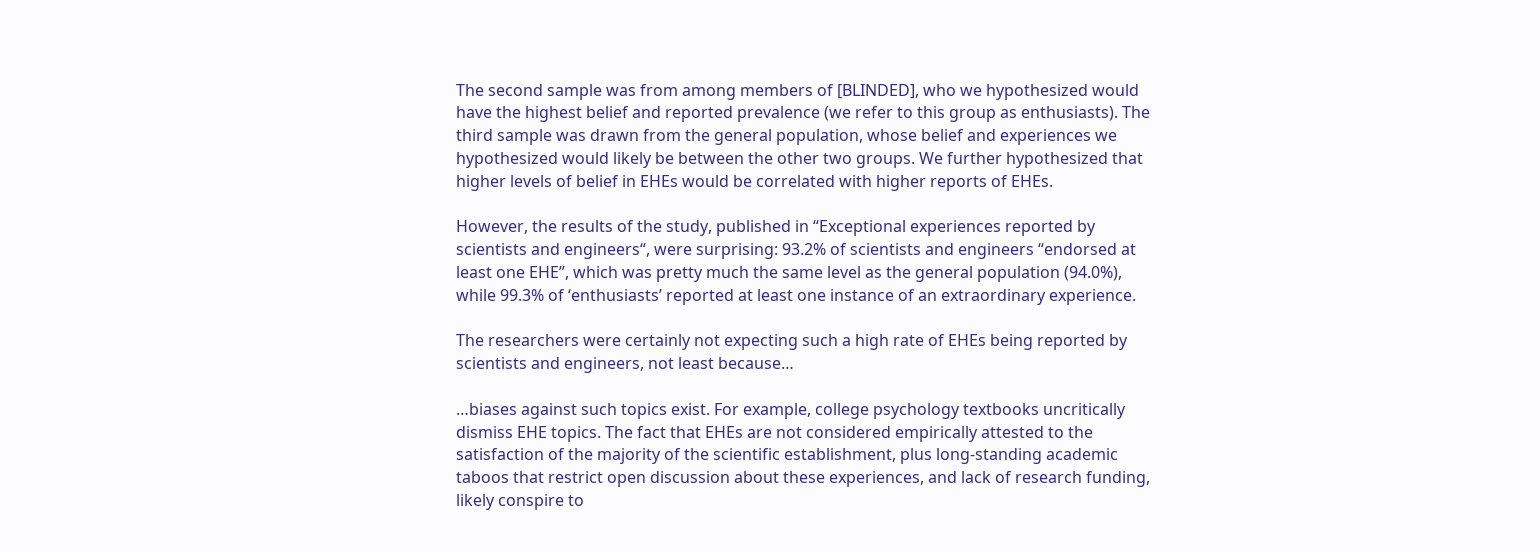The second sample was from among members of [BLINDED], who we hypothesized would have the highest belief and reported prevalence (we refer to this group as enthusiasts). The third sample was drawn from the general population, whose belief and experiences we hypothesized would likely be between the other two groups. We further hypothesized that higher levels of belief in EHEs would be correlated with higher reports of EHEs.

However, the results of the study, published in “Exceptional experiences reported by scientists and engineers“, were surprising: 93.2% of scientists and engineers “endorsed at least one EHE”, which was pretty much the same level as the general population (94.0%), while 99.3% of ‘enthusiasts’ reported at least one instance of an extraordinary experience.

The researchers were certainly not expecting such a high rate of EHEs being reported by scientists and engineers, not least because…

…biases against such topics exist. For example, college psychology textbooks uncritically dismiss EHE topics. The fact that EHEs are not considered empirically attested to the satisfaction of the majority of the scientific establishment, plus long-standing academic taboos that restrict open discussion about these experiences, and lack of research funding, likely conspire to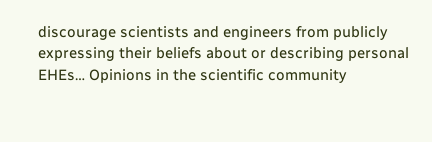discourage scientists and engineers from publicly expressing their beliefs about or describing personal EHEs… Opinions in the scientific community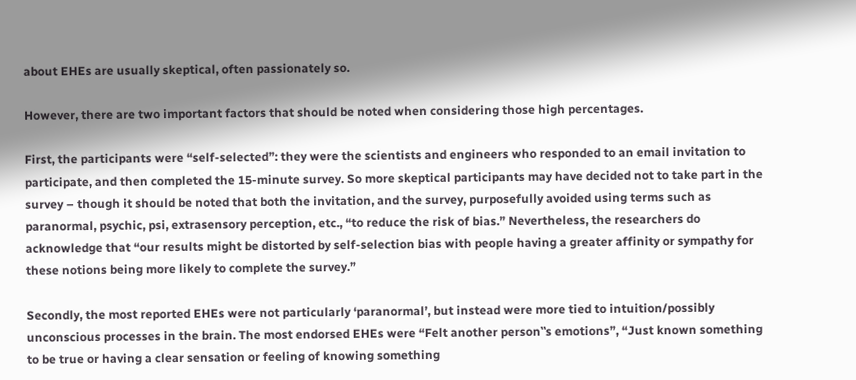about EHEs are usually skeptical, often passionately so.

However, there are two important factors that should be noted when considering those high percentages.

First, the participants were “self-selected”: they were the scientists and engineers who responded to an email invitation to participate, and then completed the 15-minute survey. So more skeptical participants may have decided not to take part in the survey – though it should be noted that both the invitation, and the survey, purposefully avoided using terms such as paranormal, psychic, psi, extrasensory perception, etc., “to reduce the risk of bias.” Nevertheless, the researchers do acknowledge that “our results might be distorted by self-selection bias with people having a greater affinity or sympathy for these notions being more likely to complete the survey.”

Secondly, the most reported EHEs were not particularly ‘paranormal’, but instead were more tied to intuition/possibly unconscious processes in the brain. The most endorsed EHEs were “Felt another person‟s emotions”, “Just known something to be true or having a clear sensation or feeling of knowing something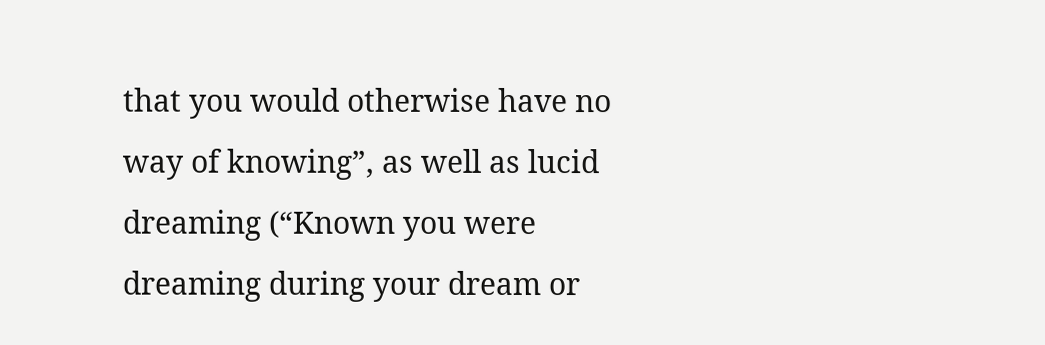that you would otherwise have no way of knowing”, as well as lucid dreaming (“Known you were dreaming during your dream or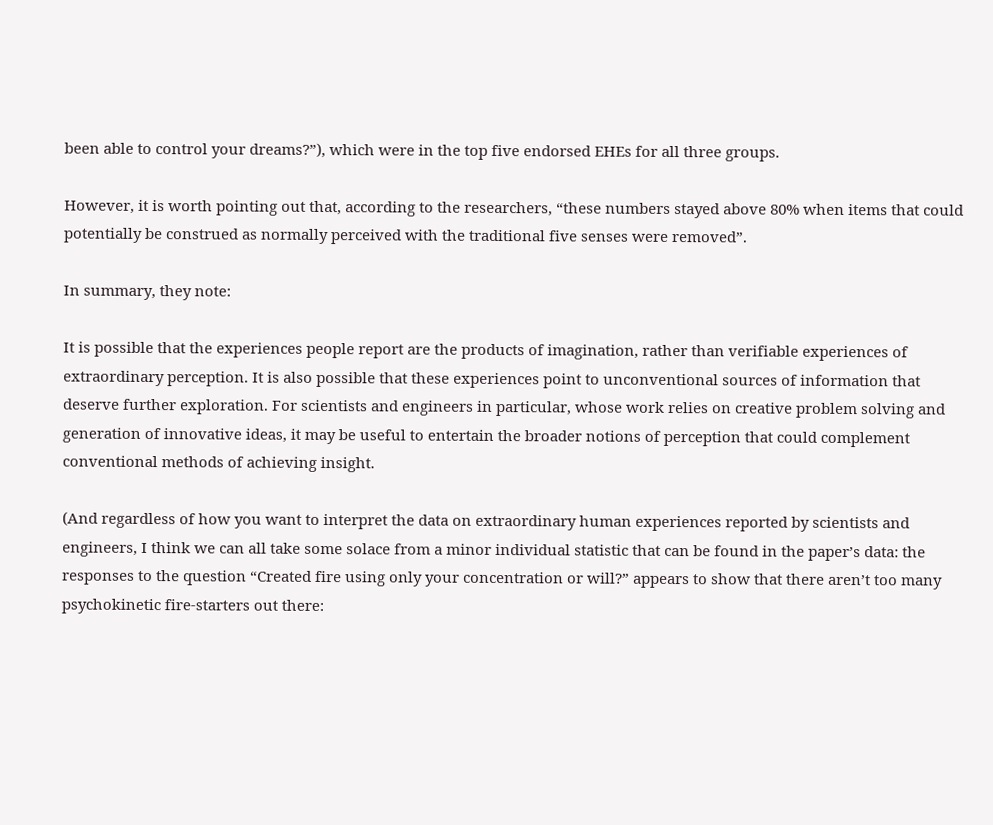been able to control your dreams?”), which were in the top five endorsed EHEs for all three groups.

However, it is worth pointing out that, according to the researchers, “these numbers stayed above 80% when items that could potentially be construed as normally perceived with the traditional five senses were removed”.

In summary, they note:

It is possible that the experiences people report are the products of imagination, rather than verifiable experiences of extraordinary perception. It is also possible that these experiences point to unconventional sources of information that deserve further exploration. For scientists and engineers in particular, whose work relies on creative problem solving and generation of innovative ideas, it may be useful to entertain the broader notions of perception that could complement conventional methods of achieving insight.

(And regardless of how you want to interpret the data on extraordinary human experiences reported by scientists and engineers, I think we can all take some solace from a minor individual statistic that can be found in the paper’s data: the responses to the question “Created fire using only your concentration or will?” appears to show that there aren’t too many psychokinetic fire-starters out there: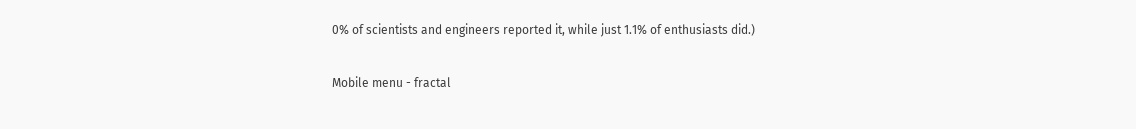0% of scientists and engineers reported it, while just 1.1% of enthusiasts did.)

Mobile menu - fractal